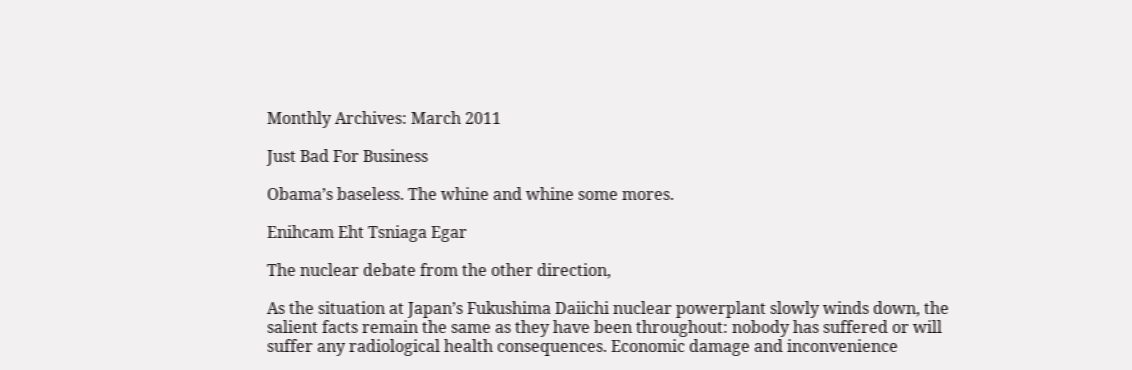Monthly Archives: March 2011

Just Bad For Business

Obama’s baseless. The whine and whine some mores.

Enihcam Eht Tsniaga Egar

The nuclear debate from the other direction,

As the situation at Japan’s Fukushima Daiichi nuclear powerplant slowly winds down, the salient facts remain the same as they have been throughout: nobody has suffered or will suffer any radiological health consequences. Economic damage and inconvenience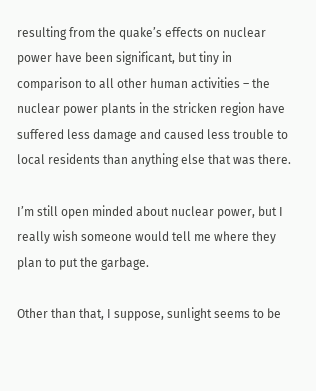resulting from the quake’s effects on nuclear power have been significant, but tiny in comparison to all other human activities – the nuclear power plants in the stricken region have suffered less damage and caused less trouble to local residents than anything else that was there.

I’m still open minded about nuclear power, but I really wish someone would tell me where they plan to put the garbage.

Other than that, I suppose, sunlight seems to be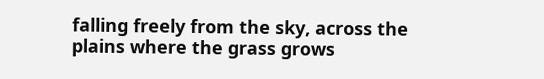falling freely from the sky, across the plains where the grass grows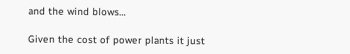and the wind blows…

Given the cost of power plants it just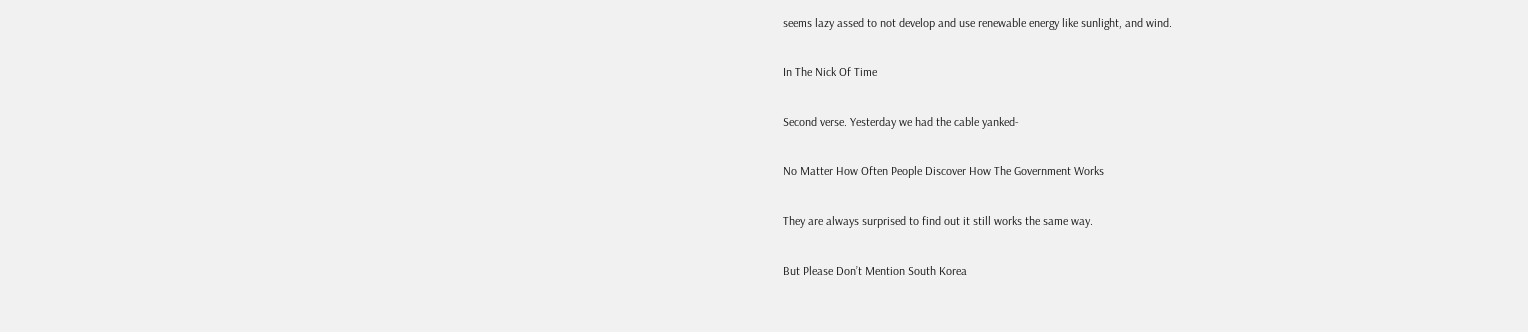seems lazy assed to not develop and use renewable energy like sunlight, and wind.

In The Nick Of Time

Second verse. Yesterday we had the cable yanked-

No Matter How Often People Discover How The Government Works

They are always surprised to find out it still works the same way.

But Please Don’t Mention South Korea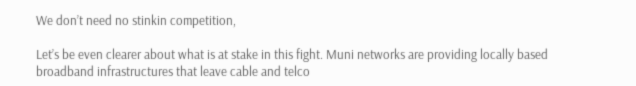We don’t need no stinkin competition,

Let’s be even clearer about what is at stake in this fight. Muni networks are providing locally based broadband infrastructures that leave cable and telco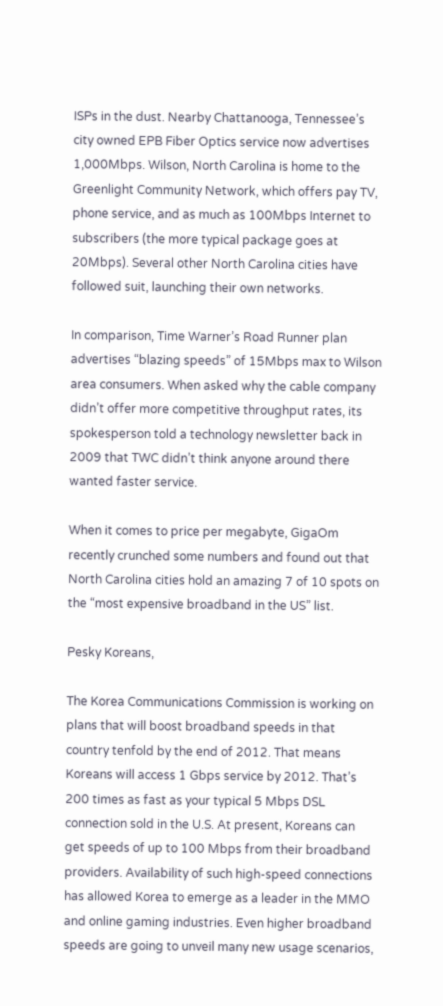ISPs in the dust. Nearby Chattanooga, Tennessee’s city owned EPB Fiber Optics service now advertises 1,000Mbps. Wilson, North Carolina is home to the Greenlight Community Network, which offers pay TV, phone service, and as much as 100Mbps Internet to subscribers (the more typical package goes at 20Mbps). Several other North Carolina cities have followed suit, launching their own networks.

In comparison, Time Warner’s Road Runner plan advertises “blazing speeds” of 15Mbps max to Wilson area consumers. When asked why the cable company didn’t offer more competitive throughput rates, its spokesperson told a technology newsletter back in 2009 that TWC didn’t think anyone around there wanted faster service.

When it comes to price per megabyte, GigaOm recently crunched some numbers and found out that North Carolina cities hold an amazing 7 of 10 spots on the “most expensive broadband in the US” list.

Pesky Koreans,

The Korea Communications Commission is working on plans that will boost broadband speeds in that country tenfold by the end of 2012. That means Koreans will access 1 Gbps service by 2012. That’s 200 times as fast as your typical 5 Mbps DSL connection sold in the U.S. At present, Koreans can get speeds of up to 100 Mbps from their broadband providers. Availability of such high-speed connections has allowed Korea to emerge as a leader in the MMO and online gaming industries. Even higher broadband speeds are going to unveil many new usage scenarios,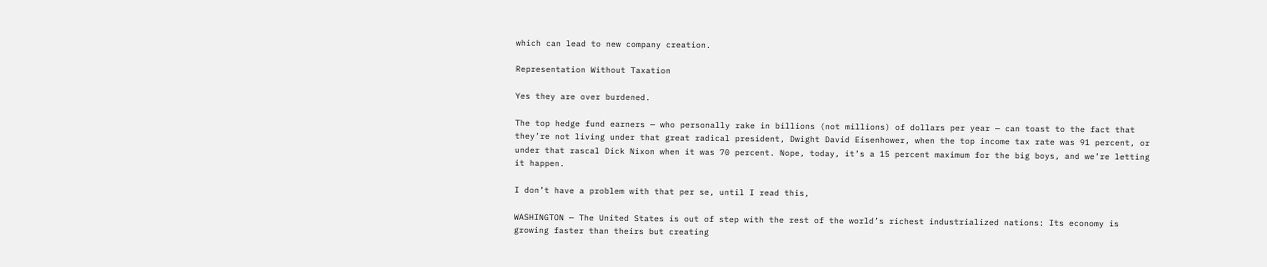which can lead to new company creation.

Representation Without Taxation

Yes they are over burdened.

The top hedge fund earners — who personally rake in billions (not millions) of dollars per year — can toast to the fact that they’re not living under that great radical president, Dwight David Eisenhower, when the top income tax rate was 91 percent, or under that rascal Dick Nixon when it was 70 percent. Nope, today, it’s a 15 percent maximum for the big boys, and we’re letting it happen.

I don’t have a problem with that per se, until I read this,

WASHINGTON — The United States is out of step with the rest of the world’s richest industrialized nations: Its economy is growing faster than theirs but creating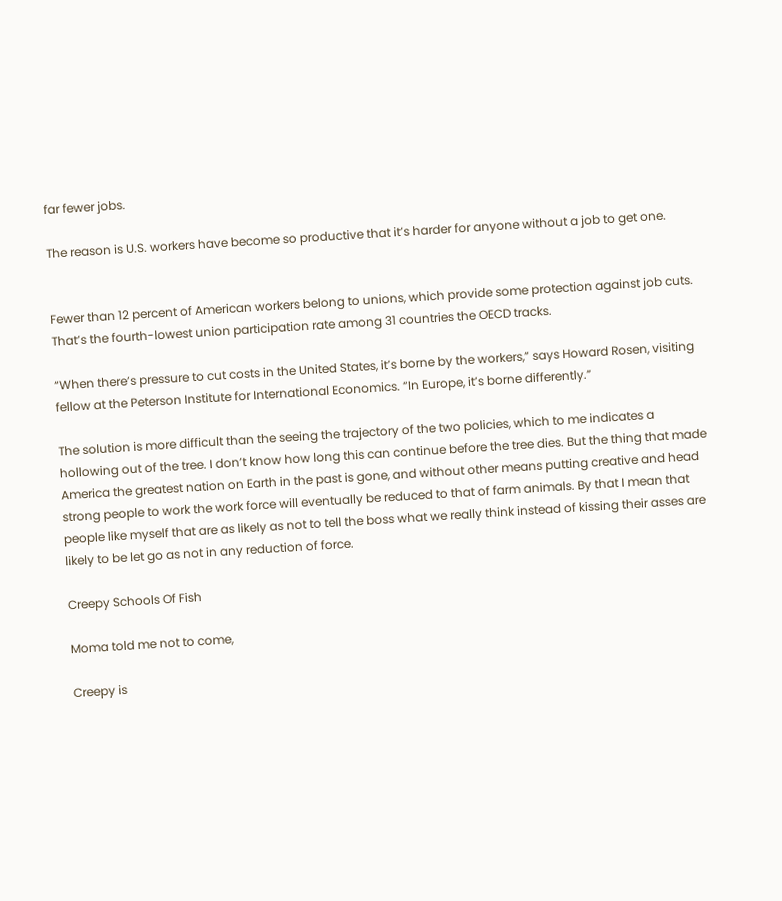far fewer jobs.

The reason is U.S. workers have become so productive that it’s harder for anyone without a job to get one.


Fewer than 12 percent of American workers belong to unions, which provide some protection against job cuts. That’s the fourth-lowest union participation rate among 31 countries the OECD tracks.

“When there’s pressure to cut costs in the United States, it’s borne by the workers,” says Howard Rosen, visiting fellow at the Peterson Institute for International Economics. “In Europe, it’s borne differently.”

The solution is more difficult than the seeing the trajectory of the two policies, which to me indicates a hollowing out of the tree. I don’t know how long this can continue before the tree dies. But the thing that made America the greatest nation on Earth in the past is gone, and without other means putting creative and head strong people to work the work force will eventually be reduced to that of farm animals. By that I mean that people like myself that are as likely as not to tell the boss what we really think instead of kissing their asses are likely to be let go as not in any reduction of force.

Creepy Schools Of Fish

Moma told me not to come,

Creepy is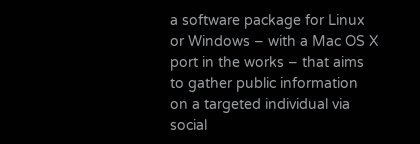a software package for Linux or Windows – with a Mac OS X port in the works – that aims to gather public information on a targeted individual via social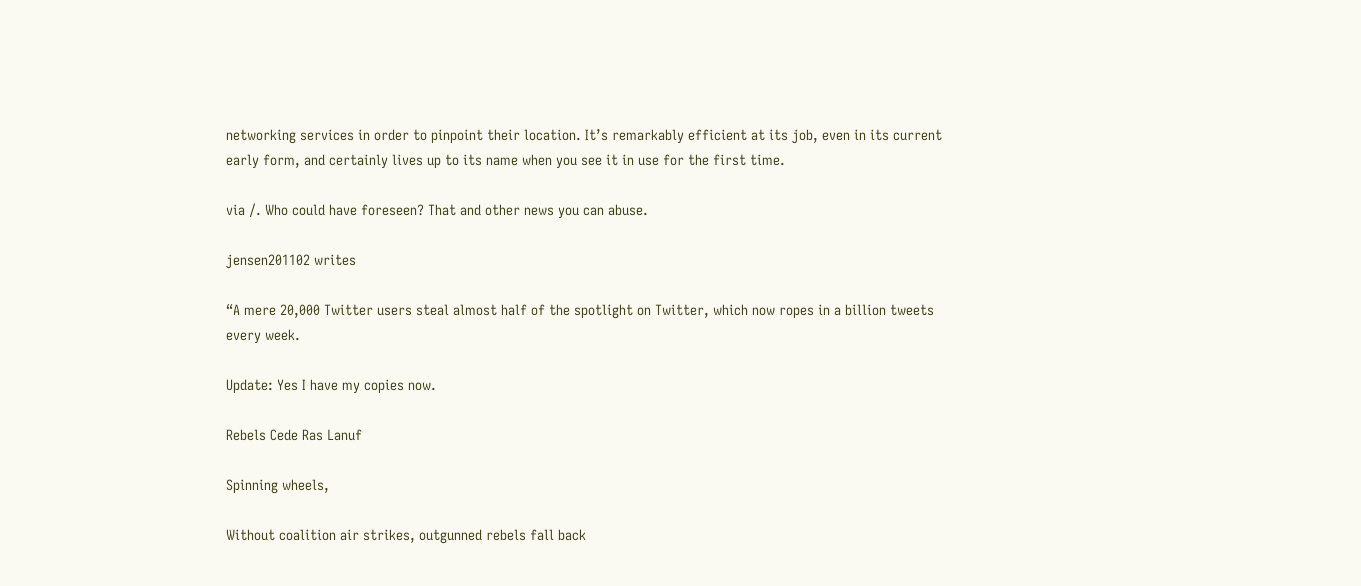networking services in order to pinpoint their location. It’s remarkably efficient at its job, even in its current early form, and certainly lives up to its name when you see it in use for the first time.

via /. Who could have foreseen? That and other news you can abuse.

jensen201102 writes

“A mere 20,000 Twitter users steal almost half of the spotlight on Twitter, which now ropes in a billion tweets every week.

Update: Yes I have my copies now.

Rebels Cede Ras Lanuf

Spinning wheels,

Without coalition air strikes, outgunned rebels fall back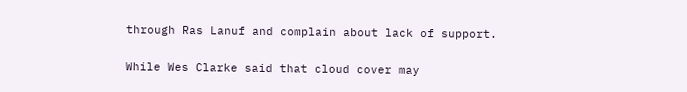through Ras Lanuf and complain about lack of support.

While Wes Clarke said that cloud cover may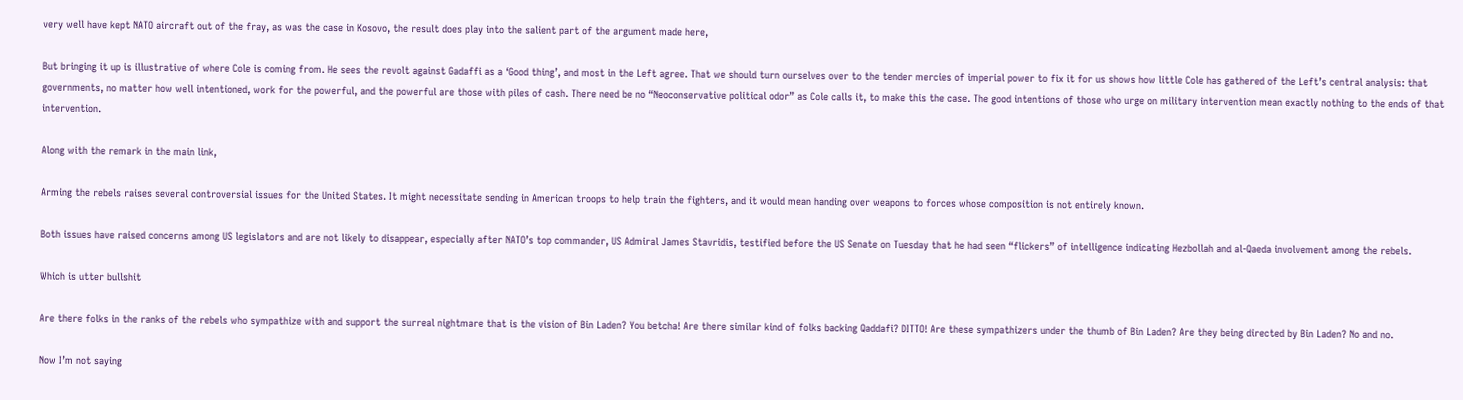very well have kept NATO aircraft out of the fray, as was the case in Kosovo, the result does play into the salient part of the argument made here,

But bringing it up is illustrative of where Cole is coming from. He sees the revolt against Gadaffi as a ‘Good thing’, and most in the Left agree. That we should turn ourselves over to the tender mercies of imperial power to fix it for us shows how little Cole has gathered of the Left’s central analysis: that governments, no matter how well intentioned, work for the powerful, and the powerful are those with piles of cash. There need be no “Neoconservative political odor” as Cole calls it, to make this the case. The good intentions of those who urge on military intervention mean exactly nothing to the ends of that intervention.

Along with the remark in the main link,

Arming the rebels raises several controversial issues for the United States. It might necessitate sending in American troops to help train the fighters, and it would mean handing over weapons to forces whose composition is not entirely known.

Both issues have raised concerns among US legislators and are not likely to disappear, especially after NATO’s top commander, US Admiral James Stavridis, testified before the US Senate on Tuesday that he had seen “flickers” of intelligence indicating Hezbollah and al-Qaeda involvement among the rebels.

Which is utter bullshit

Are there folks in the ranks of the rebels who sympathize with and support the surreal nightmare that is the vision of Bin Laden? You betcha! Are there similar kind of folks backing Qaddafi? DITTO! Are these sympathizers under the thumb of Bin Laden? Are they being directed by Bin Laden? No and no.

Now I’m not saying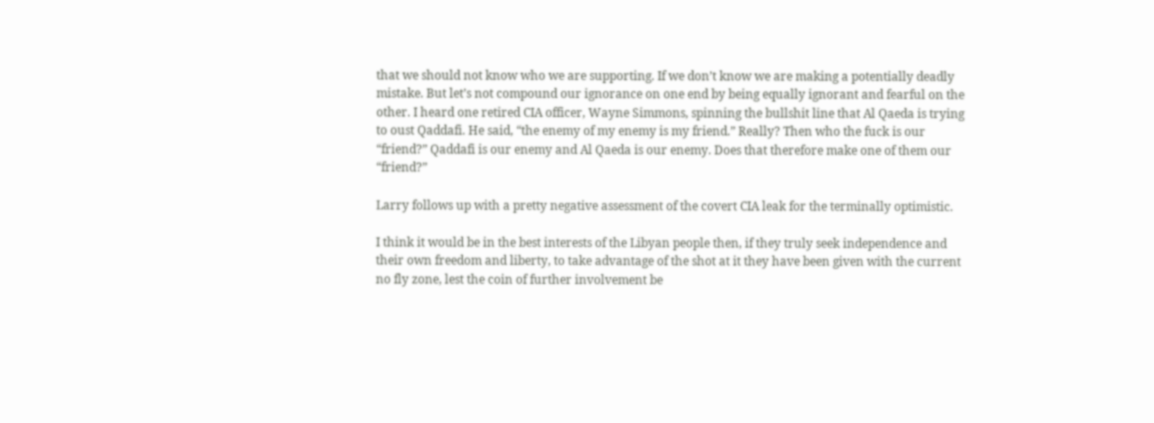that we should not know who we are supporting. If we don’t know we are making a potentially deadly mistake. But let’s not compound our ignorance on one end by being equally ignorant and fearful on the other. I heard one retired CIA officer, Wayne Simmons, spinning the bullshit line that Al Qaeda is trying to oust Qaddafi. He said, “the enemy of my enemy is my friend.” Really? Then who the fuck is our “friend?” Qaddafi is our enemy and Al Qaeda is our enemy. Does that therefore make one of them our “friend?”

Larry follows up with a pretty negative assessment of the covert CIA leak for the terminally optimistic.

I think it would be in the best interests of the Libyan people then, if they truly seek independence and their own freedom and liberty, to take advantage of the shot at it they have been given with the current no fly zone, lest the coin of further involvement be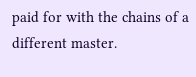paid for with the chains of a different master.